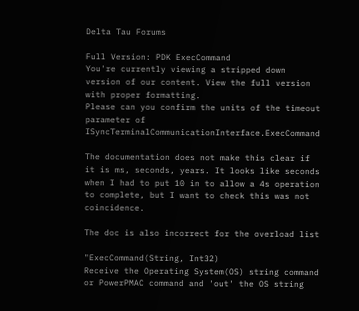Delta Tau Forums

Full Version: PDK ExecCommand
You're currently viewing a stripped down version of our content. View the full version with proper formatting.
Please can you confirm the units of the timeout parameter of ISyncTerminalCommunicationInterface.ExecCommand

The documentation does not make this clear if it is ms, seconds, years. It looks like seconds when I had to put 10 in to allow a 4s operation to complete, but I want to check this was not coincidence.

The doc is also incorrect for the overload list

"ExecCommand(String, Int32)
Receive the Operating System(OS) string command or PowerPMAC command and 'out' the OS string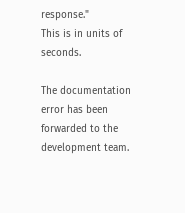response."
This is in units of seconds.

The documentation error has been forwarded to the development team.